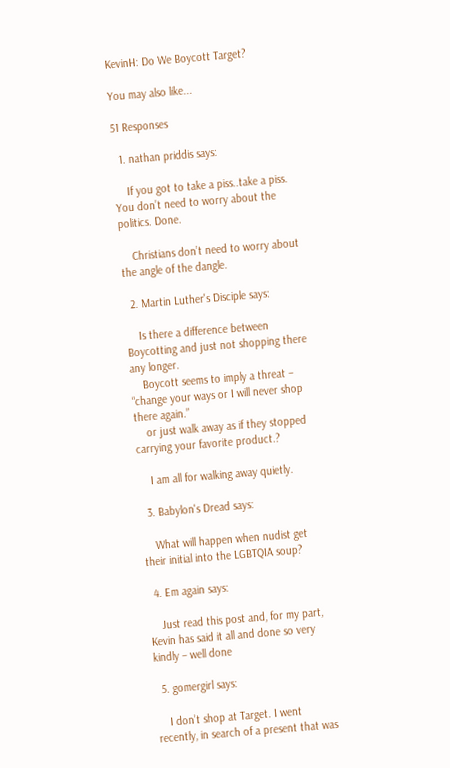KevinH: Do We Boycott Target?

You may also like...

51 Responses

  1. nathan priddis says:

    If you got to take a piss..take a piss. You don’t need to worry about the politics. Done.

    Christians don’t need to worry about the angle of the dangle.

  2. Martin Luther's Disciple says:

    Is there a difference between Boycotting and just not shopping there any longer.
    Boycott seems to imply a threat – “change your ways or I will never shop there again.”
    or just walk away as if they stopped carrying your favorite product.?

    I am all for walking away quietly.

  3. Babylon's Dread says:

    What will happen when nudist get their initial into the LGBTQIA soup?

  4. Em again says:

    Just read this post and, for my part, Kevin has said it all and done so very kindly – well done

  5. gomergirl says:

    I don’t shop at Target. I went recently, in search of a present that was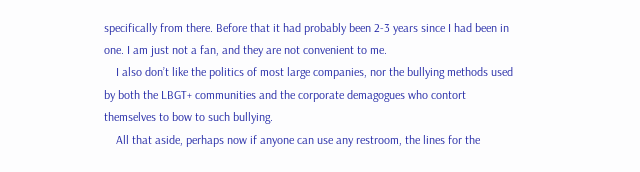specifically from there. Before that it had probably been 2-3 years since I had been in one. I am just not a fan, and they are not convenient to me.
    I also don’t like the politics of most large companies, nor the bullying methods used by both the LBGT+ communities and the corporate demagogues who contort themselves to bow to such bullying.
    All that aside, perhaps now if anyone can use any restroom, the lines for the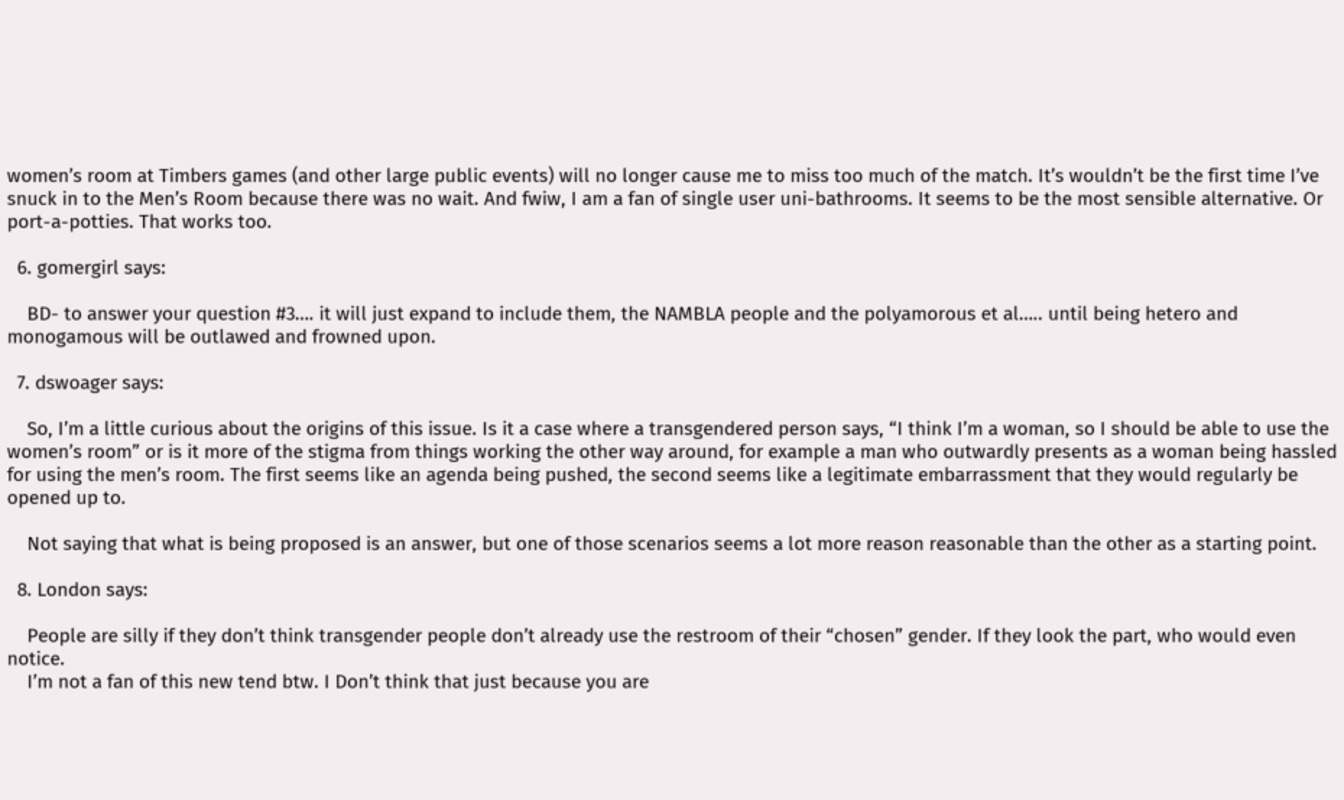women’s room at Timbers games (and other large public events) will no longer cause me to miss too much of the match. It’s wouldn’t be the first time I’ve snuck in to the Men’s Room because there was no wait. And fwiw, I am a fan of single user uni-bathrooms. It seems to be the most sensible alternative. Or port-a-potties. That works too.

  6. gomergirl says:

    BD- to answer your question #3…. it will just expand to include them, the NAMBLA people and the polyamorous et al….. until being hetero and monogamous will be outlawed and frowned upon.

  7. dswoager says:

    So, I’m a little curious about the origins of this issue. Is it a case where a transgendered person says, “I think I’m a woman, so I should be able to use the women’s room” or is it more of the stigma from things working the other way around, for example a man who outwardly presents as a woman being hassled for using the men’s room. The first seems like an agenda being pushed, the second seems like a legitimate embarrassment that they would regularly be opened up to.

    Not saying that what is being proposed is an answer, but one of those scenarios seems a lot more reason reasonable than the other as a starting point.

  8. London says:

    People are silly if they don’t think transgender people don’t already use the restroom of their “chosen” gender. If they look the part, who would even notice.
    I’m not a fan of this new tend btw. I Don’t think that just because you are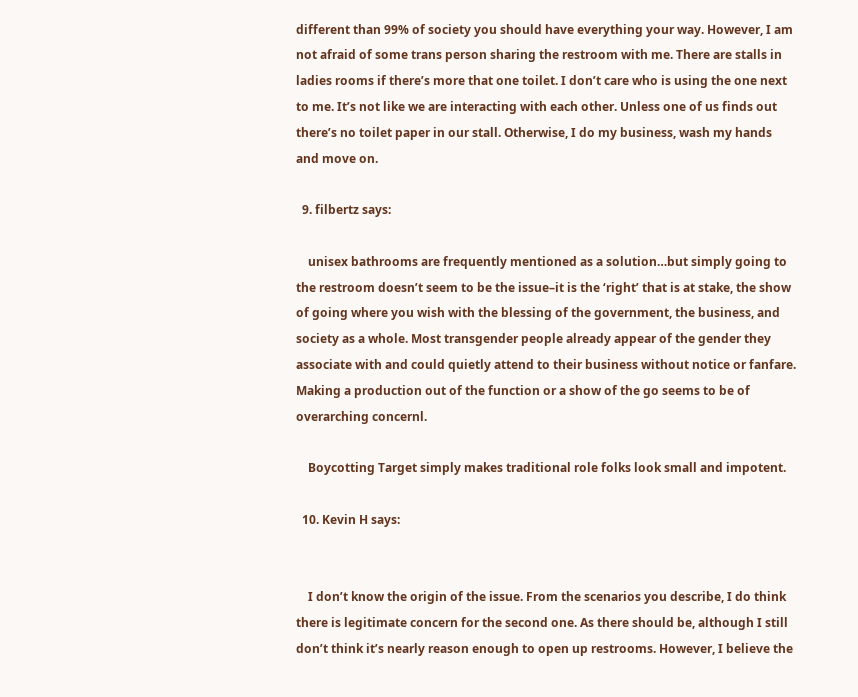different than 99% of society you should have everything your way. However, I am not afraid of some trans person sharing the restroom with me. There are stalls in ladies rooms if there’s more that one toilet. I don’t care who is using the one next to me. It’s not like we are interacting with each other. Unless one of us finds out there’s no toilet paper in our stall. Otherwise, I do my business, wash my hands and move on.

  9. filbertz says:

    unisex bathrooms are frequently mentioned as a solution…but simply going to the restroom doesn’t seem to be the issue–it is the ‘right’ that is at stake, the show of going where you wish with the blessing of the government, the business, and society as a whole. Most transgender people already appear of the gender they associate with and could quietly attend to their business without notice or fanfare. Making a production out of the function or a show of the go seems to be of overarching concernl.

    Boycotting Target simply makes traditional role folks look small and impotent.

  10. Kevin H says:


    I don’t know the origin of the issue. From the scenarios you describe, I do think there is legitimate concern for the second one. As there should be, although I still don’t think it’s nearly reason enough to open up restrooms. However, I believe the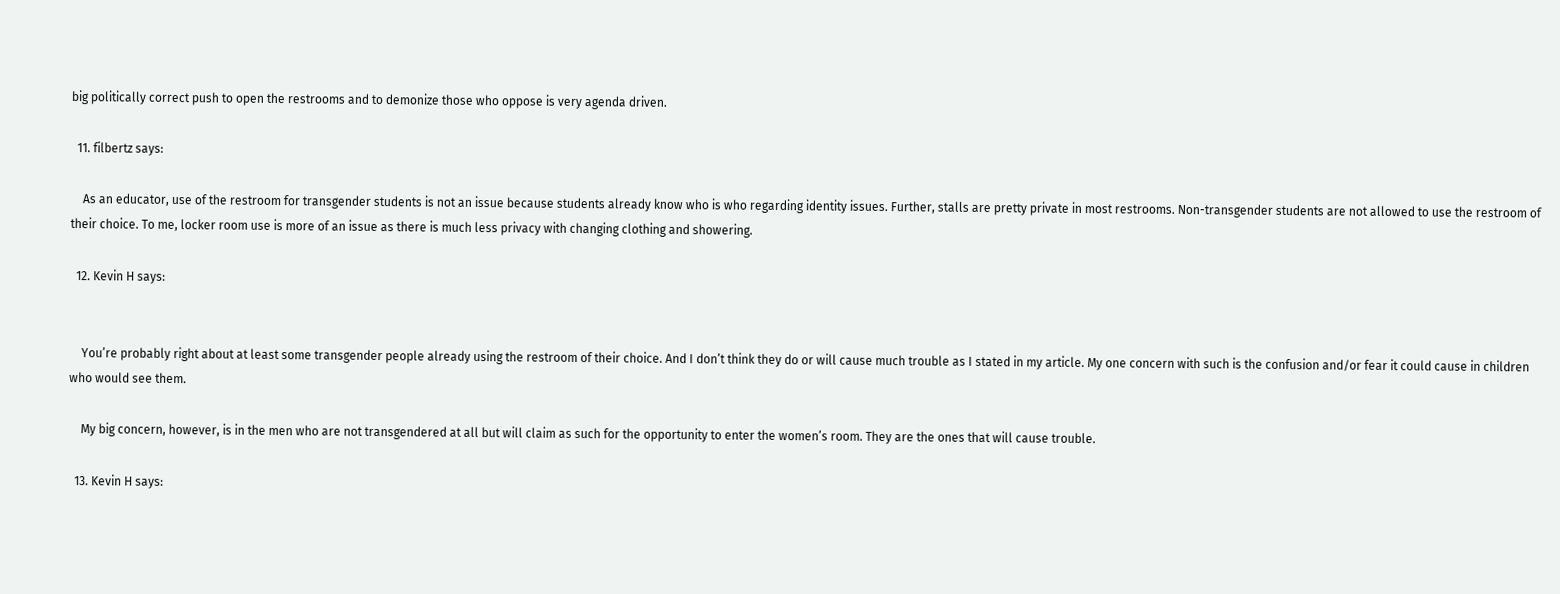big politically correct push to open the restrooms and to demonize those who oppose is very agenda driven.

  11. filbertz says:

    As an educator, use of the restroom for transgender students is not an issue because students already know who is who regarding identity issues. Further, stalls are pretty private in most restrooms. Non-transgender students are not allowed to use the restroom of their choice. To me, locker room use is more of an issue as there is much less privacy with changing clothing and showering.

  12. Kevin H says:


    You’re probably right about at least some transgender people already using the restroom of their choice. And I don’t think they do or will cause much trouble as I stated in my article. My one concern with such is the confusion and/or fear it could cause in children who would see them.

    My big concern, however, is in the men who are not transgendered at all but will claim as such for the opportunity to enter the women’s room. They are the ones that will cause trouble.

  13. Kevin H says: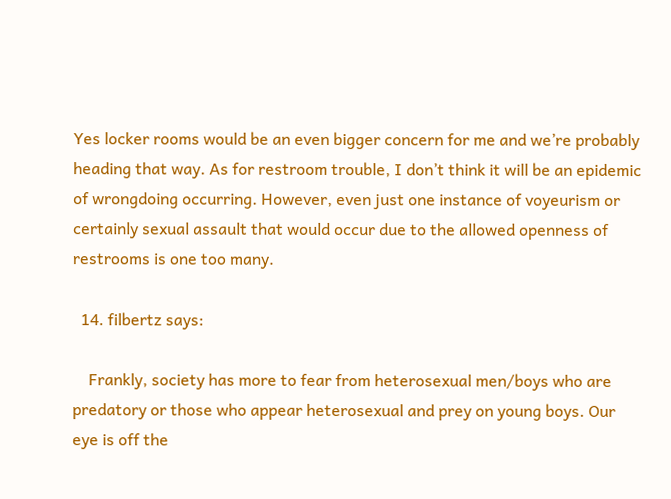Yes locker rooms would be an even bigger concern for me and we’re probably heading that way. As for restroom trouble, I don’t think it will be an epidemic of wrongdoing occurring. However, even just one instance of voyeurism or certainly sexual assault that would occur due to the allowed openness of restrooms is one too many.

  14. filbertz says:

    Frankly, society has more to fear from heterosexual men/boys who are predatory or those who appear heterosexual and prey on young boys. Our eye is off the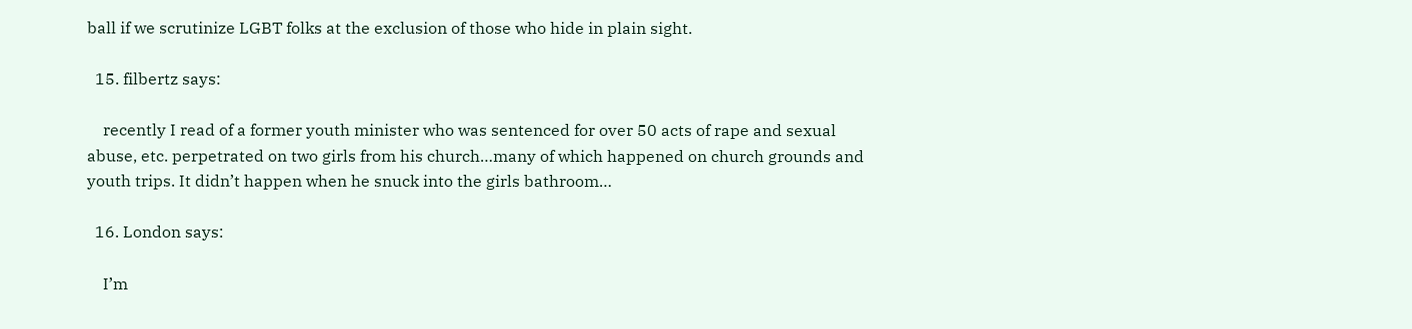ball if we scrutinize LGBT folks at the exclusion of those who hide in plain sight.

  15. filbertz says:

    recently I read of a former youth minister who was sentenced for over 50 acts of rape and sexual abuse, etc. perpetrated on two girls from his church…many of which happened on church grounds and youth trips. It didn’t happen when he snuck into the girls bathroom…

  16. London says:

    I’m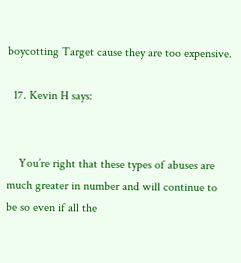boycotting Target cause they are too expensive.

  17. Kevin H says:


    You’re right that these types of abuses are much greater in number and will continue to be so even if all the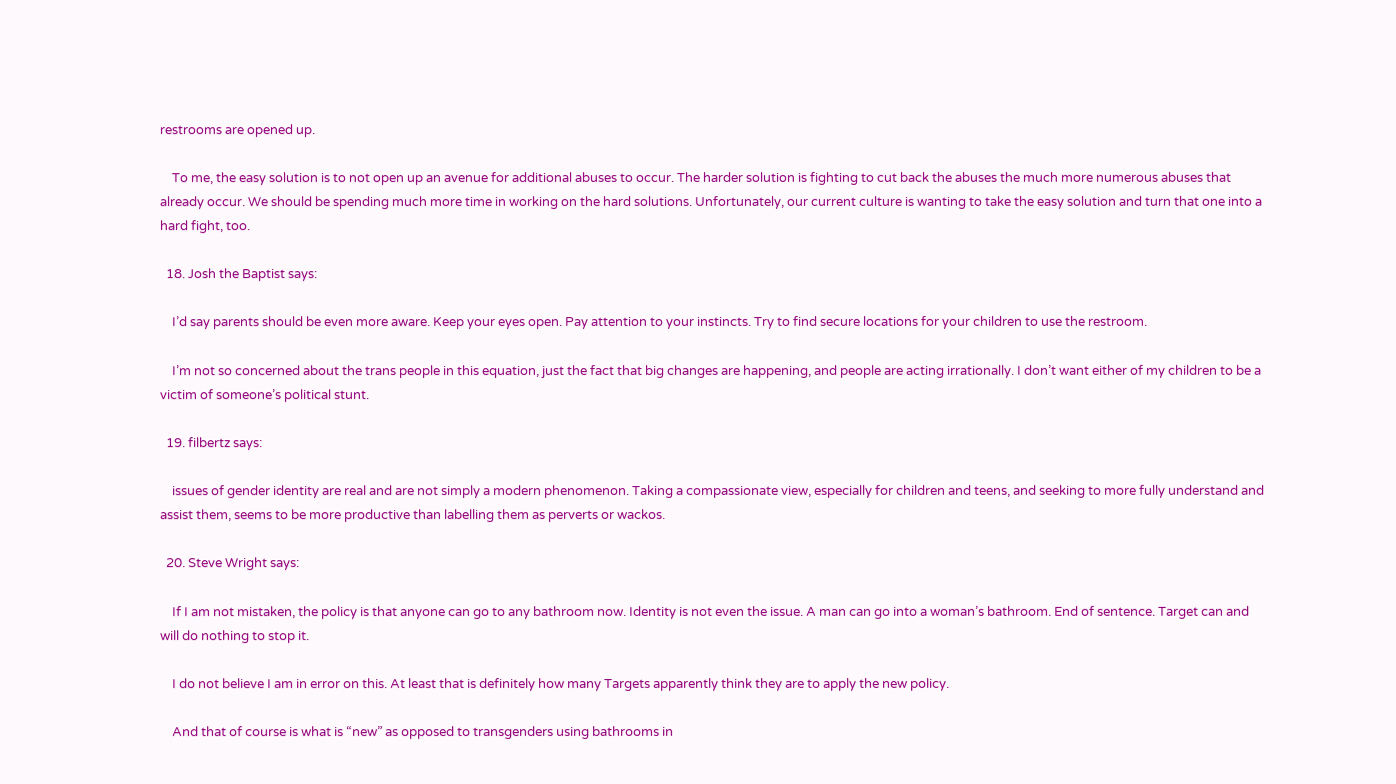restrooms are opened up.

    To me, the easy solution is to not open up an avenue for additional abuses to occur. The harder solution is fighting to cut back the abuses the much more numerous abuses that already occur. We should be spending much more time in working on the hard solutions. Unfortunately, our current culture is wanting to take the easy solution and turn that one into a hard fight, too.

  18. Josh the Baptist says:

    I’d say parents should be even more aware. Keep your eyes open. Pay attention to your instincts. Try to find secure locations for your children to use the restroom.

    I’m not so concerned about the trans people in this equation, just the fact that big changes are happening, and people are acting irrationally. I don’t want either of my children to be a victim of someone’s political stunt.

  19. filbertz says:

    issues of gender identity are real and are not simply a modern phenomenon. Taking a compassionate view, especially for children and teens, and seeking to more fully understand and assist them, seems to be more productive than labelling them as perverts or wackos.

  20. Steve Wright says:

    If I am not mistaken, the policy is that anyone can go to any bathroom now. Identity is not even the issue. A man can go into a woman’s bathroom. End of sentence. Target can and will do nothing to stop it.

    I do not believe I am in error on this. At least that is definitely how many Targets apparently think they are to apply the new policy.

    And that of course is what is “new” as opposed to transgenders using bathrooms in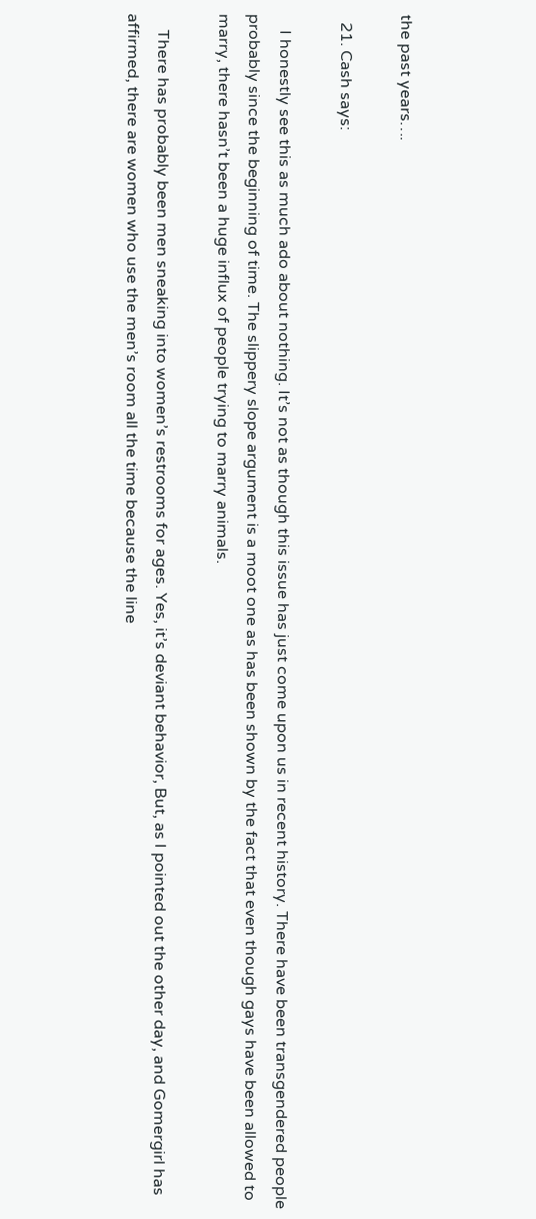the past years….

  21. Cash says:

    I honestly see this as much ado about nothing. It’s not as though this issue has just come upon us in recent history. There have been transgendered people probably since the beginning of time. The slippery slope argument is a moot one as has been shown by the fact that even though gays have been allowed to marry, there hasn’t been a huge influx of people trying to marry animals.

    There has probably been men sneaking into women’s restrooms for ages. Yes, it’s deviant behavior, But, as I pointed out the other day, and Gomergirl has affirmed, there are women who use the men’s room all the time because the line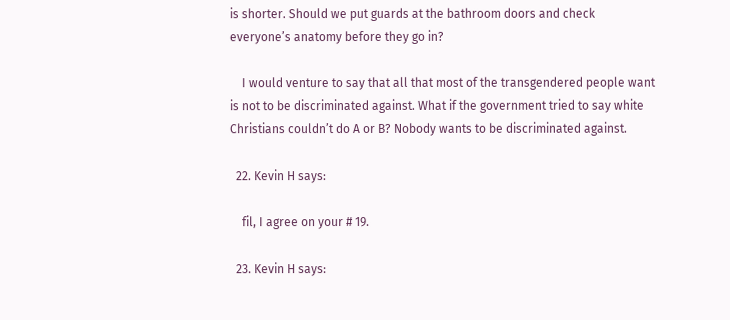is shorter. Should we put guards at the bathroom doors and check everyone’s anatomy before they go in?

    I would venture to say that all that most of the transgendered people want is not to be discriminated against. What if the government tried to say white Christians couldn’t do A or B? Nobody wants to be discriminated against.

  22. Kevin H says:

    fil, I agree on your # 19.

  23. Kevin H says: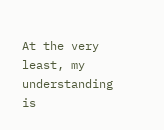At the very least, my understanding is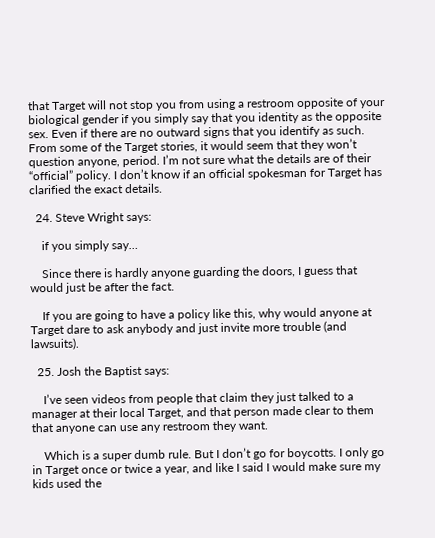that Target will not stop you from using a restroom opposite of your biological gender if you simply say that you identity as the opposite sex. Even if there are no outward signs that you identify as such. From some of the Target stories, it would seem that they won’t question anyone, period. I’m not sure what the details are of their “official” policy. I don’t know if an official spokesman for Target has clarified the exact details.

  24. Steve Wright says:

    if you simply say…

    Since there is hardly anyone guarding the doors, I guess that would just be after the fact.

    If you are going to have a policy like this, why would anyone at Target dare to ask anybody and just invite more trouble (and lawsuits).

  25. Josh the Baptist says:

    I’ve seen videos from people that claim they just talked to a manager at their local Target, and that person made clear to them that anyone can use any restroom they want.

    Which is a super dumb rule. But I don’t go for boycotts. I only go in Target once or twice a year, and like I said I would make sure my kids used the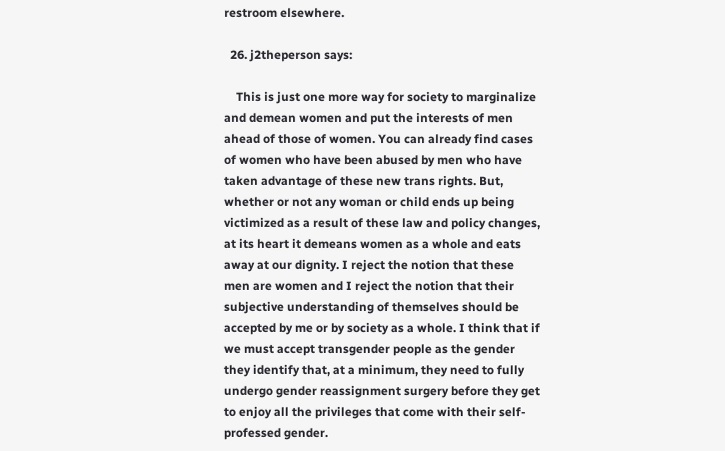restroom elsewhere.

  26. j2theperson says:

    This is just one more way for society to marginalize and demean women and put the interests of men ahead of those of women. You can already find cases of women who have been abused by men who have taken advantage of these new trans rights. But, whether or not any woman or child ends up being victimized as a result of these law and policy changes, at its heart it demeans women as a whole and eats away at our dignity. I reject the notion that these men are women and I reject the notion that their subjective understanding of themselves should be accepted by me or by society as a whole. I think that if we must accept transgender people as the gender they identify that, at a minimum, they need to fully undergo gender reassignment surgery before they get to enjoy all the privileges that come with their self-professed gender.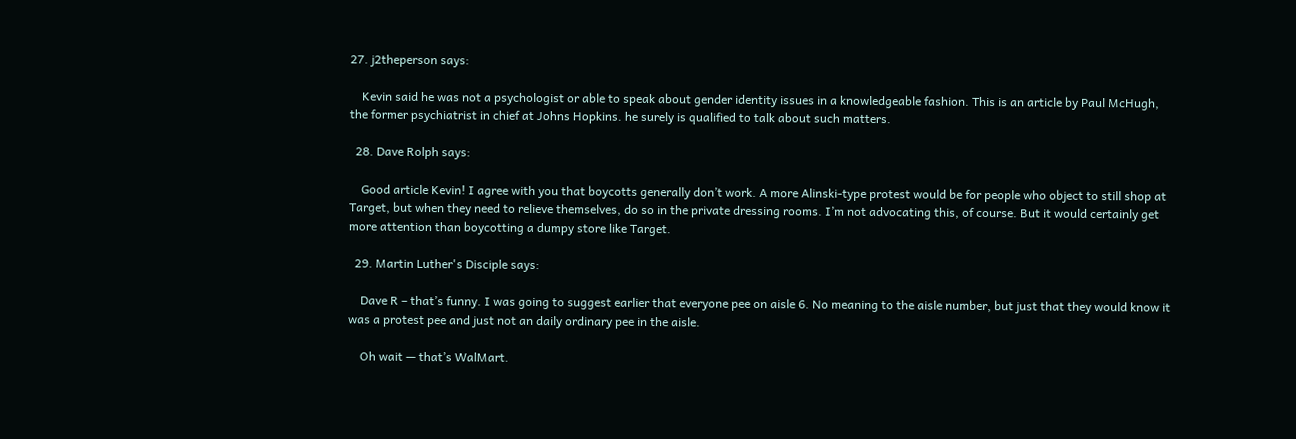27. j2theperson says:

    Kevin said he was not a psychologist or able to speak about gender identity issues in a knowledgeable fashion. This is an article by Paul McHugh, the former psychiatrist in chief at Johns Hopkins. he surely is qualified to talk about such matters.

  28. Dave Rolph says:

    Good article Kevin! I agree with you that boycotts generally don’t work. A more Alinski-type protest would be for people who object to still shop at Target, but when they need to relieve themselves, do so in the private dressing rooms. I’m not advocating this, of course. But it would certainly get more attention than boycotting a dumpy store like Target.

  29. Martin Luther's Disciple says:

    Dave R – that’s funny. I was going to suggest earlier that everyone pee on aisle 6. No meaning to the aisle number, but just that they would know it was a protest pee and just not an daily ordinary pee in the aisle.

    Oh wait — that’s WalMart.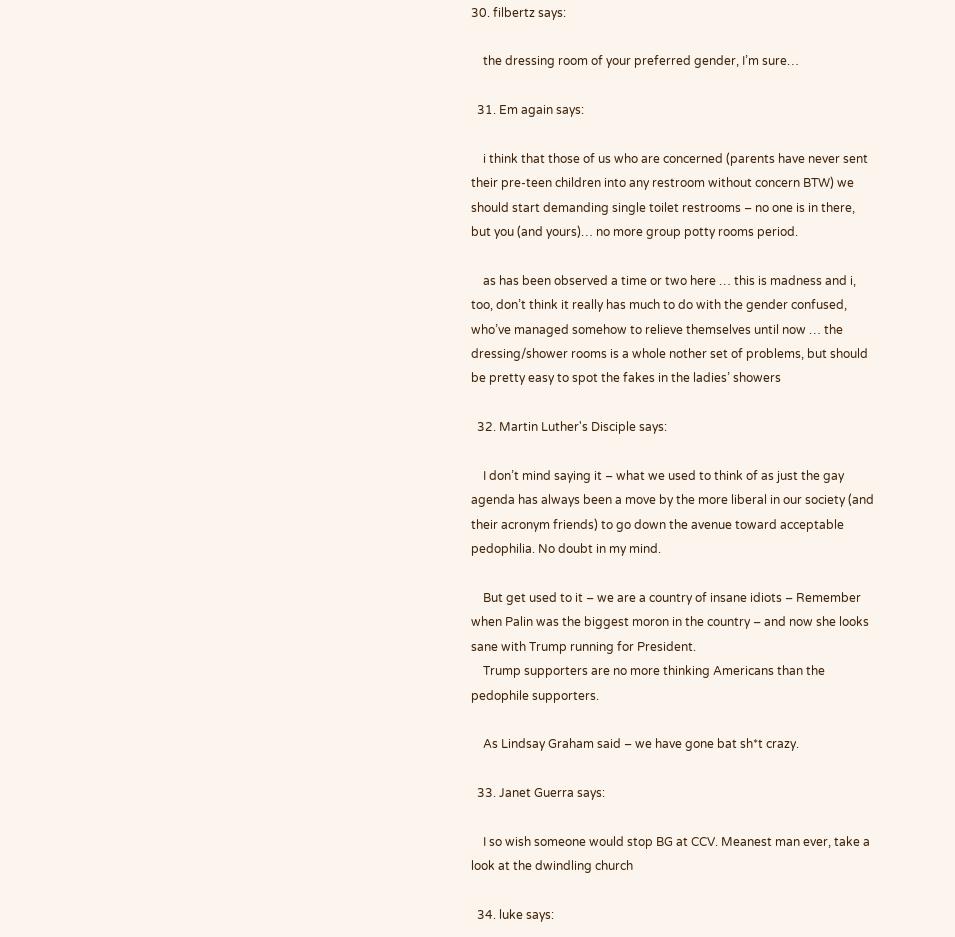30. filbertz says:

    the dressing room of your preferred gender, I’m sure…

  31. Em again says:

    i think that those of us who are concerned (parents have never sent their pre-teen children into any restroom without concern BTW) we should start demanding single toilet restrooms – no one is in there, but you (and yours)… no more group potty rooms period.

    as has been observed a time or two here … this is madness and i, too, don’t think it really has much to do with the gender confused, who’ve managed somehow to relieve themselves until now … the dressing/shower rooms is a whole nother set of problems, but should be pretty easy to spot the fakes in the ladies’ showers

  32. Martin Luther's Disciple says:

    I don’t mind saying it – what we used to think of as just the gay agenda has always been a move by the more liberal in our society (and their acronym friends) to go down the avenue toward acceptable pedophilia. No doubt in my mind.

    But get used to it – we are a country of insane idiots – Remember when Palin was the biggest moron in the country – and now she looks sane with Trump running for President.
    Trump supporters are no more thinking Americans than the pedophile supporters.

    As Lindsay Graham said – we have gone bat sh*t crazy.

  33. Janet Guerra says:

    I so wish someone would stop BG at CCV. Meanest man ever, take a look at the dwindling church

  34. luke says: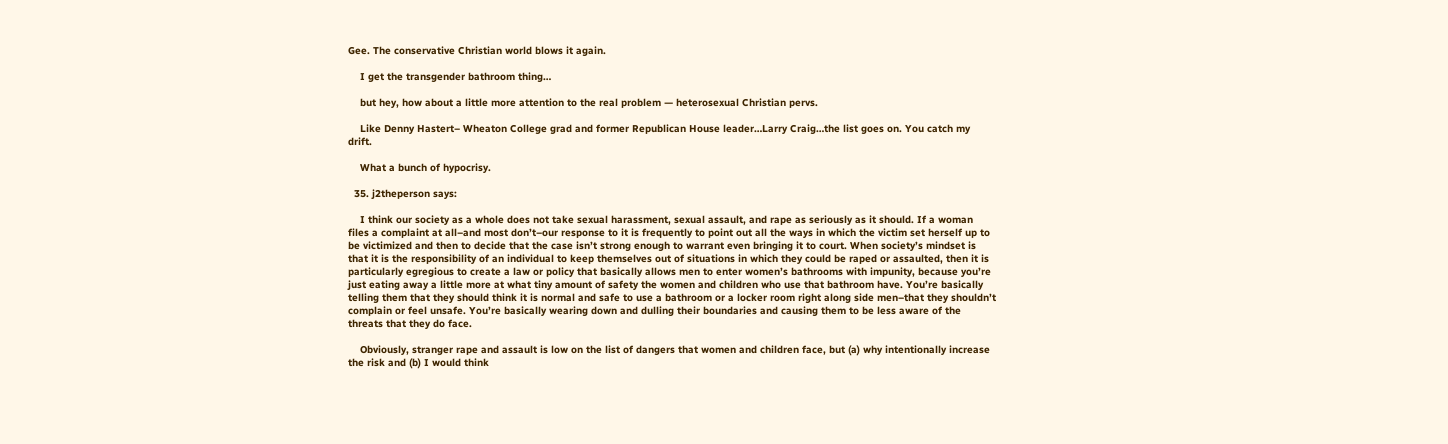Gee. The conservative Christian world blows it again.

    I get the transgender bathroom thing…

    but hey, how about a little more attention to the real problem — heterosexual Christian pervs.

    Like Denny Hastert– Wheaton College grad and former Republican House leader…Larry Craig…the list goes on. You catch my drift.

    What a bunch of hypocrisy.

  35. j2theperson says:

    I think our society as a whole does not take sexual harassment, sexual assault, and rape as seriously as it should. If a woman files a complaint at all–and most don’t–our response to it is frequently to point out all the ways in which the victim set herself up to be victimized and then to decide that the case isn’t strong enough to warrant even bringing it to court. When society’s mindset is that it is the responsibility of an individual to keep themselves out of situations in which they could be raped or assaulted, then it is particularly egregious to create a law or policy that basically allows men to enter women’s bathrooms with impunity, because you’re just eating away a little more at what tiny amount of safety the women and children who use that bathroom have. You’re basically telling them that they should think it is normal and safe to use a bathroom or a locker room right along side men–that they shouldn’t complain or feel unsafe. You’re basically wearing down and dulling their boundaries and causing them to be less aware of the threats that they do face.

    Obviously, stranger rape and assault is low on the list of dangers that women and children face, but (a) why intentionally increase the risk and (b) I would think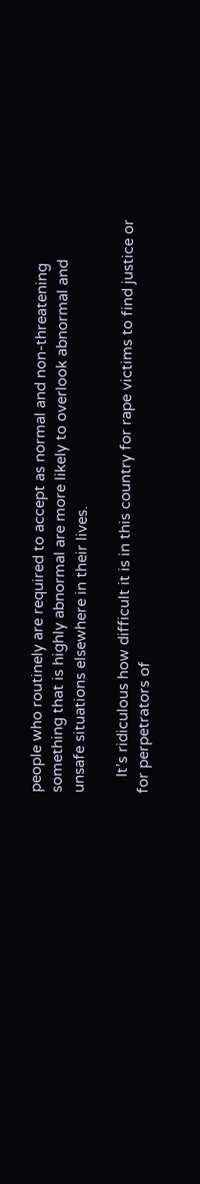people who routinely are required to accept as normal and non-threatening something that is highly abnormal are more likely to overlook abnormal and unsafe situations elsewhere in their lives.

    It’s ridiculous how difficult it is in this country for rape victims to find justice or for perpetrators of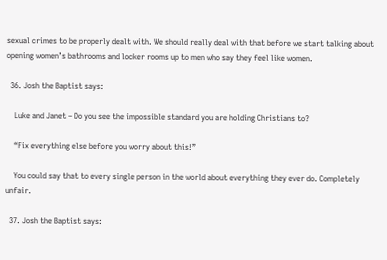sexual crimes to be properly dealt with. We should really deal with that before we start talking about opening women’s bathrooms and locker rooms up to men who say they feel like women.

  36. Josh the Baptist says:

    Luke and Janet – Do you see the impossible standard you are holding Christians to?

    “Fix everything else before you worry about this!”

    You could say that to every single person in the world about everything they ever do. Completely unfair.

  37. Josh the Baptist says: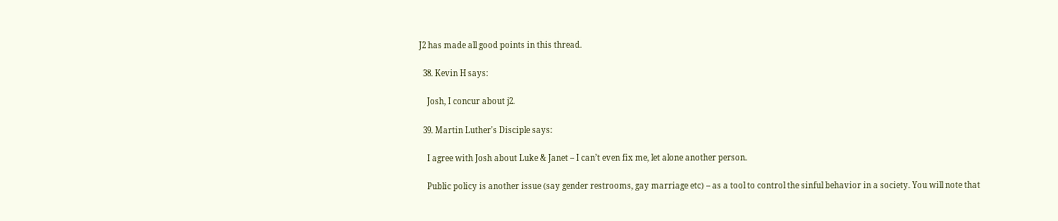J2 has made all good points in this thread.

  38. Kevin H says:

    Josh, I concur about j2.

  39. Martin Luther's Disciple says:

    I agree with Josh about Luke & Janet – I can’t even fix me, let alone another person.

    Public policy is another issue (say gender restrooms, gay marriage etc) – as a tool to control the sinful behavior in a society. You will note that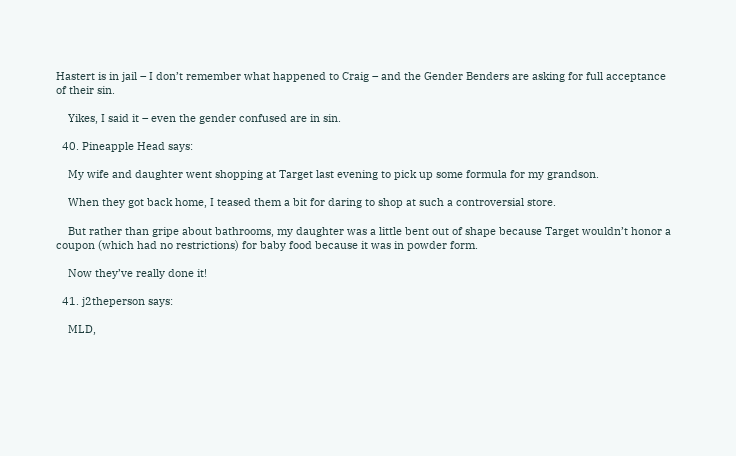Hastert is in jail – I don’t remember what happened to Craig – and the Gender Benders are asking for full acceptance of their sin.

    Yikes, I said it – even the gender confused are in sin.

  40. Pineapple Head says:

    My wife and daughter went shopping at Target last evening to pick up some formula for my grandson.

    When they got back home, I teased them a bit for daring to shop at such a controversial store.

    But rather than gripe about bathrooms, my daughter was a little bent out of shape because Target wouldn’t honor a coupon (which had no restrictions) for baby food because it was in powder form.

    Now they’ve really done it!

  41. j2theperson says:

    MLD,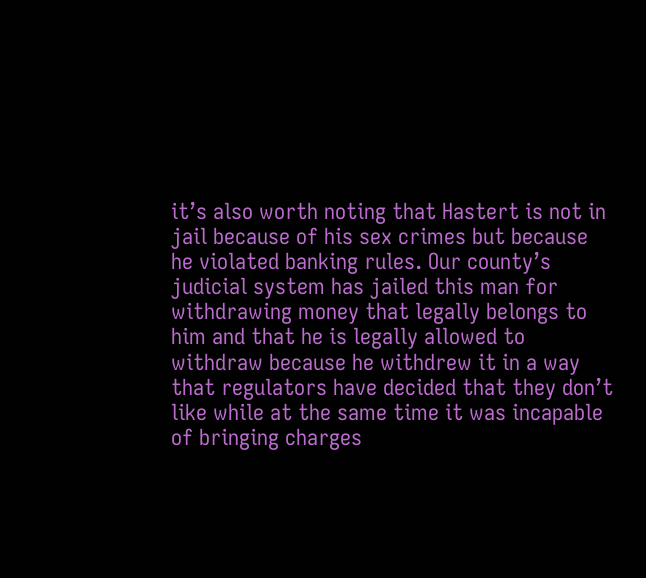it’s also worth noting that Hastert is not in jail because of his sex crimes but because he violated banking rules. Our county’s judicial system has jailed this man for withdrawing money that legally belongs to him and that he is legally allowed to withdraw because he withdrew it in a way that regulators have decided that they don’t like while at the same time it was incapable of bringing charges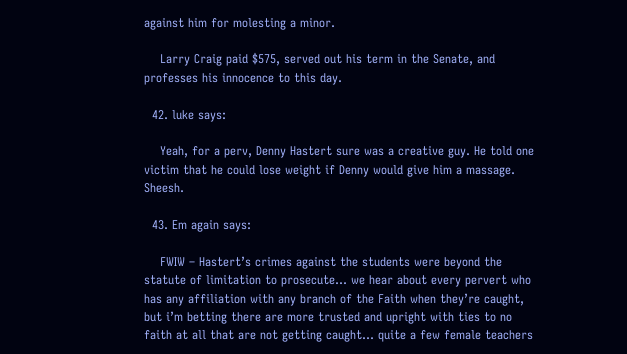against him for molesting a minor.

    Larry Craig paid $575, served out his term in the Senate, and professes his innocence to this day.

  42. luke says:

    Yeah, for a perv, Denny Hastert sure was a creative guy. He told one victim that he could lose weight if Denny would give him a massage. Sheesh.

  43. Em again says:

    FWIW – Hastert’s crimes against the students were beyond the statute of limitation to prosecute… we hear about every pervert who has any affiliation with any branch of the Faith when they’re caught, but i’m betting there are more trusted and upright with ties to no faith at all that are not getting caught… quite a few female teachers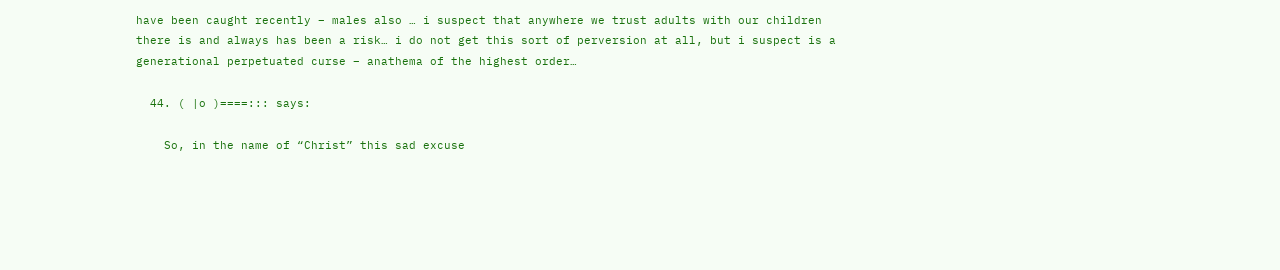have been caught recently – males also … i suspect that anywhere we trust adults with our children there is and always has been a risk… i do not get this sort of perversion at all, but i suspect is a generational perpetuated curse – anathema of the highest order…

  44. ( |o )====::: says:

    So, in the name of “Christ” this sad excuse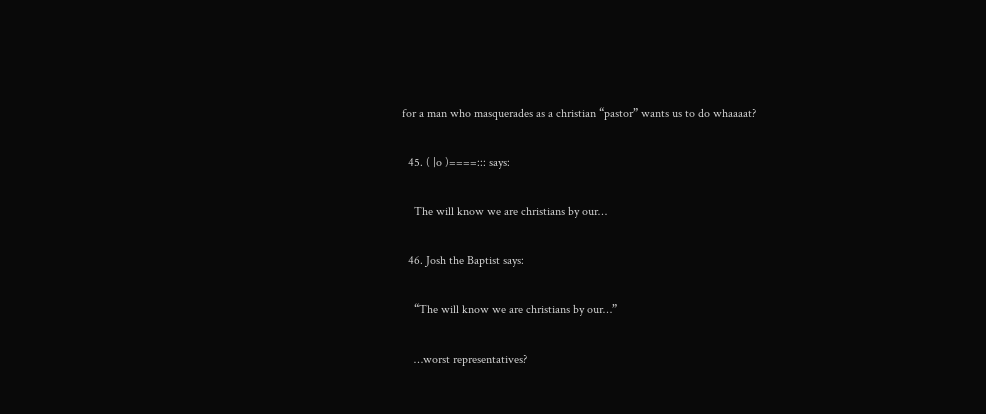for a man who masquerades as a christian “pastor” wants us to do whaaaat?

  45. ( |o )====::: says:

    The will know we are christians by our…

  46. Josh the Baptist says:

    “The will know we are christians by our…”

    …worst representatives?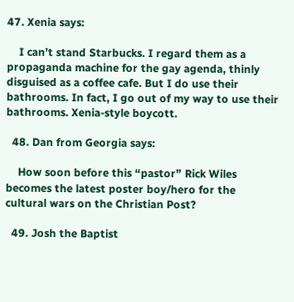47. Xenia says:

    I can’t stand Starbucks. I regard them as a propaganda machine for the gay agenda, thinly disguised as a coffee cafe. But I do use their bathrooms. In fact, I go out of my way to use their bathrooms. Xenia-style boycott.

  48. Dan from Georgia says:

    How soon before this “pastor” Rick Wiles becomes the latest poster boy/hero for the cultural wars on the Christian Post?

  49. Josh the Baptist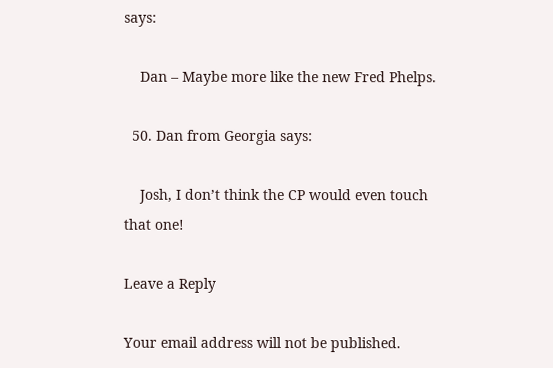says:

    Dan – Maybe more like the new Fred Phelps.

  50. Dan from Georgia says:

    Josh, I don’t think the CP would even touch that one!

Leave a Reply

Your email address will not be published.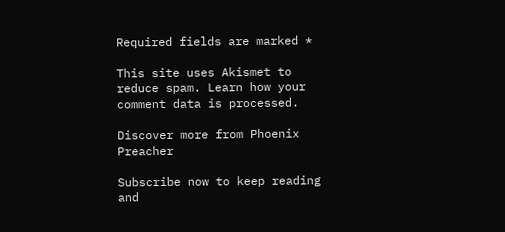Required fields are marked *

This site uses Akismet to reduce spam. Learn how your comment data is processed.

Discover more from Phoenix Preacher

Subscribe now to keep reading and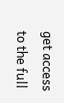get access to the full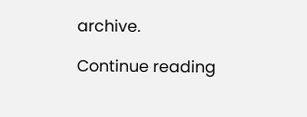archive.

Continue reading